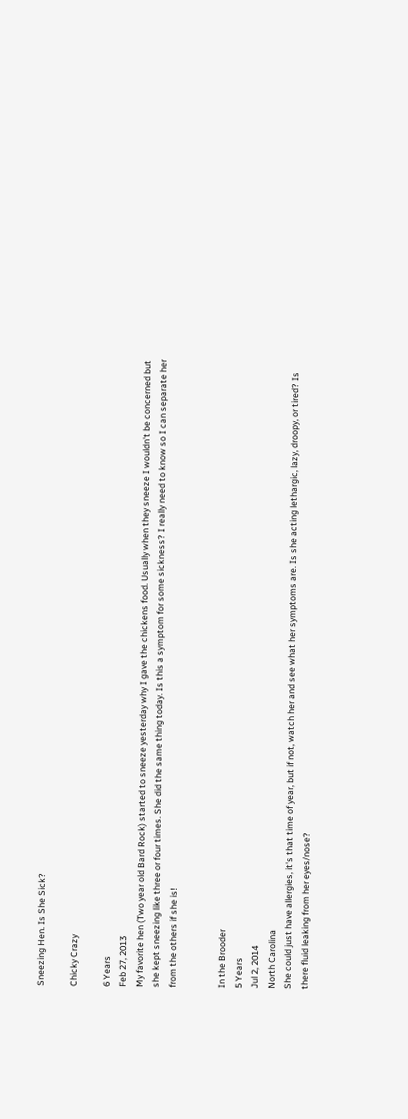Sneezing Hen. Is She Sick?

Chicky Crazy

6 Years
Feb 27, 2013
My favorite hen (Two year old Bard Rock) started to sneeze yesterday why I gave the chickens food. Usually when they sneeze I wouldn't be concerned but she kept sneezing like three or four times. She did the same thing today. Is this a symptom for some sickness? I really need to know so I can separate her from the others if she is!


In the Brooder
5 Years
Jul 2, 2014
North Carolina
She could just have allergies, it's that time of year, but if not, watch her and see what her symptoms are. Is she acting lethargic, lazy, droopy, or tired? Is there fluid leaking from her eyes/nose?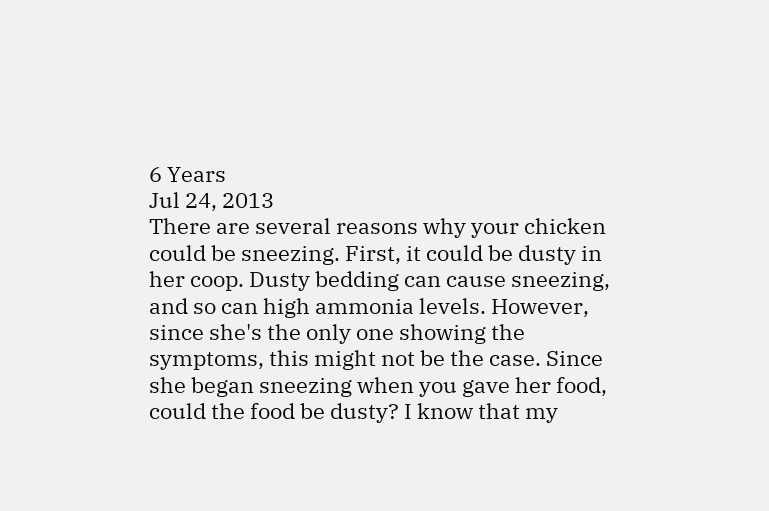6 Years
Jul 24, 2013
There are several reasons why your chicken could be sneezing. First, it could be dusty in her coop. Dusty bedding can cause sneezing, and so can high ammonia levels. However, since she's the only one showing the symptoms, this might not be the case. Since she began sneezing when you gave her food, could the food be dusty? I know that my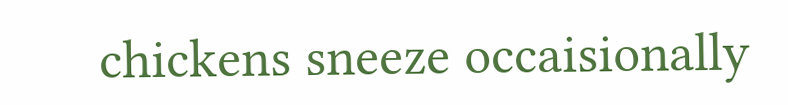chickens sneeze occaisionally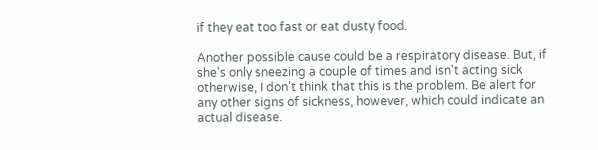if they eat too fast or eat dusty food.

Another possible cause could be a respiratory disease. But, if she's only sneezing a couple of times and isn't acting sick otherwise, I don't think that this is the problem. Be alert for any other signs of sickness, however, which could indicate an actual disease.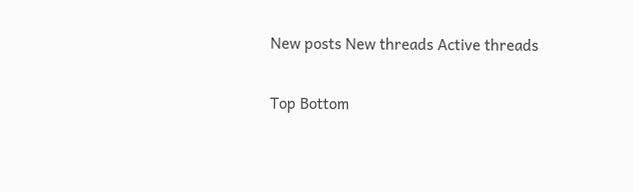New posts New threads Active threads

Top Bottom